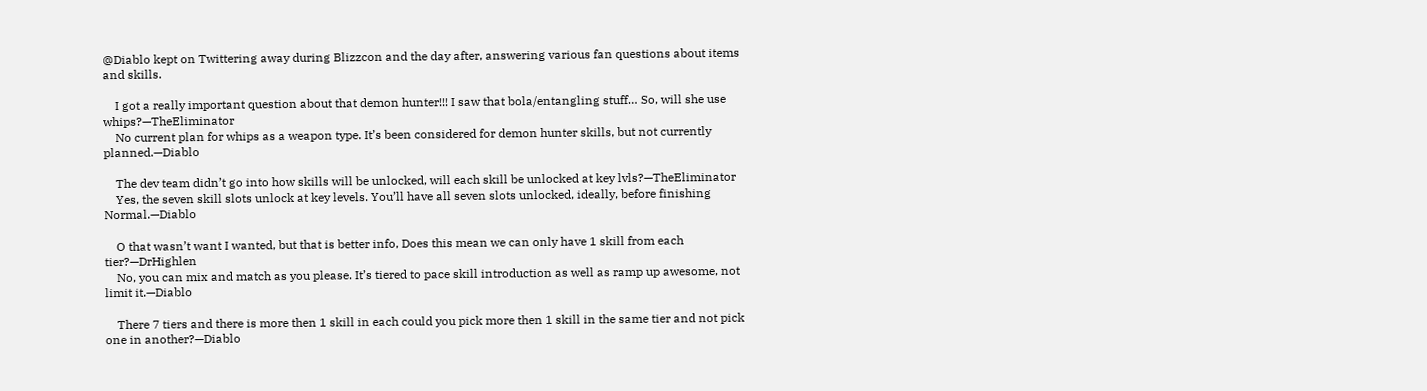@Diablo kept on Twittering away during Blizzcon and the day after, answering various fan questions about items and skills.

    I got a really important question about that demon hunter!!! I saw that bola/entangling stuff… So, will she use whips?—TheEliminator
    No current plan for whips as a weapon type. It’s been considered for demon hunter skills, but not currently planned.—Diablo

    The dev team didn’t go into how skills will be unlocked, will each skill be unlocked at key lvls?—TheEliminator
    Yes, the seven skill slots unlock at key levels. You’ll have all seven slots unlocked, ideally, before finishing Normal.—Diablo

    O that wasn’t want I wanted, but that is better info, Does this mean we can only have 1 skill from each tier?—DrHighlen
    No, you can mix and match as you please. It’s tiered to pace skill introduction as well as ramp up awesome, not limit it.—Diablo

    There 7 tiers and there is more then 1 skill in each could you pick more then 1 skill in the same tier and not pick one in another?—Diablo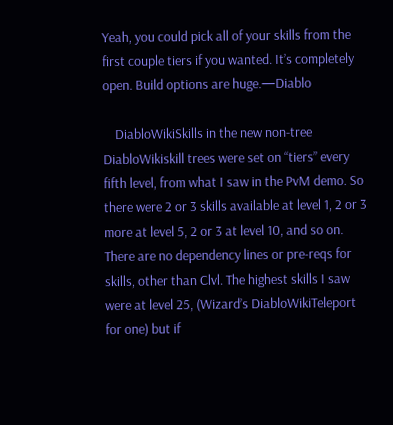Yeah, you could pick all of your skills from the first couple tiers if you wanted. It’s completely open. Build options are huge.—Diablo

    DiabloWikiSkills in the new non-tree DiabloWikiskill trees were set on “tiers” every fifth level, from what I saw in the PvM demo. So there were 2 or 3 skills available at level 1, 2 or 3 more at level 5, 2 or 3 at level 10, and so on. There are no dependency lines or pre-reqs for skills, other than Clvl. The highest skills I saw were at level 25, (Wizard’s DiabloWikiTeleport for one) but if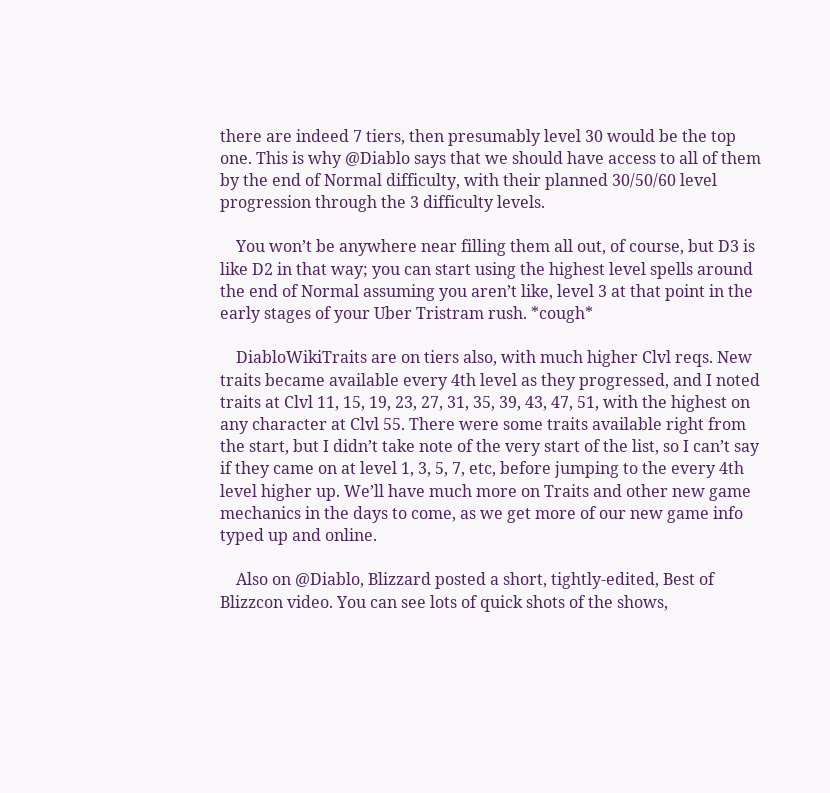there are indeed 7 tiers, then presumably level 30 would be the top one. This is why @Diablo says that we should have access to all of them by the end of Normal difficulty, with their planned 30/50/60 level progression through the 3 difficulty levels.

    You won’t be anywhere near filling them all out, of course, but D3 is like D2 in that way; you can start using the highest level spells around the end of Normal assuming you aren’t like, level 3 at that point in the early stages of your Uber Tristram rush. *cough*

    DiabloWikiTraits are on tiers also, with much higher Clvl reqs. New traits became available every 4th level as they progressed, and I noted traits at Clvl 11, 15, 19, 23, 27, 31, 35, 39, 43, 47, 51, with the highest on any character at Clvl 55. There were some traits available right from the start, but I didn’t take note of the very start of the list, so I can’t say if they came on at level 1, 3, 5, 7, etc, before jumping to the every 4th level higher up. We’ll have much more on Traits and other new game mechanics in the days to come, as we get more of our new game info typed up and online.

    Also on @Diablo, Blizzard posted a short, tightly-edited, Best of Blizzcon video. You can see lots of quick shots of the shows,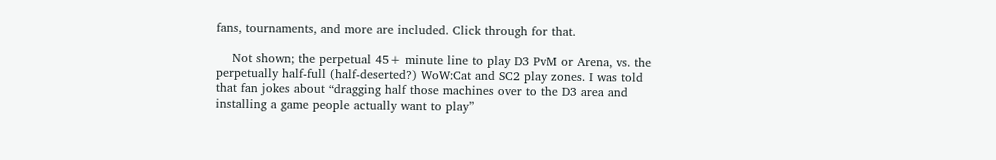fans, tournaments, and more are included. Click through for that.

    Not shown; the perpetual 45+ minute line to play D3 PvM or Arena, vs. the perpetually half-full (half-deserted?) WoW:Cat and SC2 play zones. I was told that fan jokes about “dragging half those machines over to the D3 area and installing a game people actually want to play”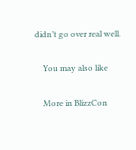didn’t go over real well.

    You may also like

    More in BlizzCon